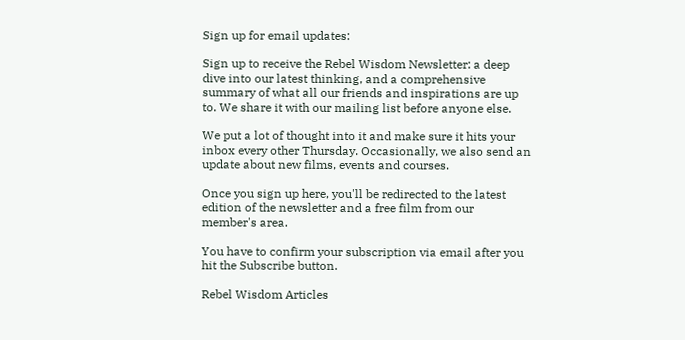Sign up for email updates:

Sign up to receive the Rebel Wisdom Newsletter: a deep dive into our latest thinking, and a comprehensive summary of what all our friends and inspirations are up to. We share it with our mailing list before anyone else.

We put a lot of thought into it and make sure it hits your inbox every other Thursday. Occasionally, we also send an update about new films, events and courses.

Once you sign up here, you'll be redirected to the latest edition of the newsletter and a free film from our member's area.

You have to confirm your subscription via email after you hit the Subscribe button.

Rebel Wisdom Articles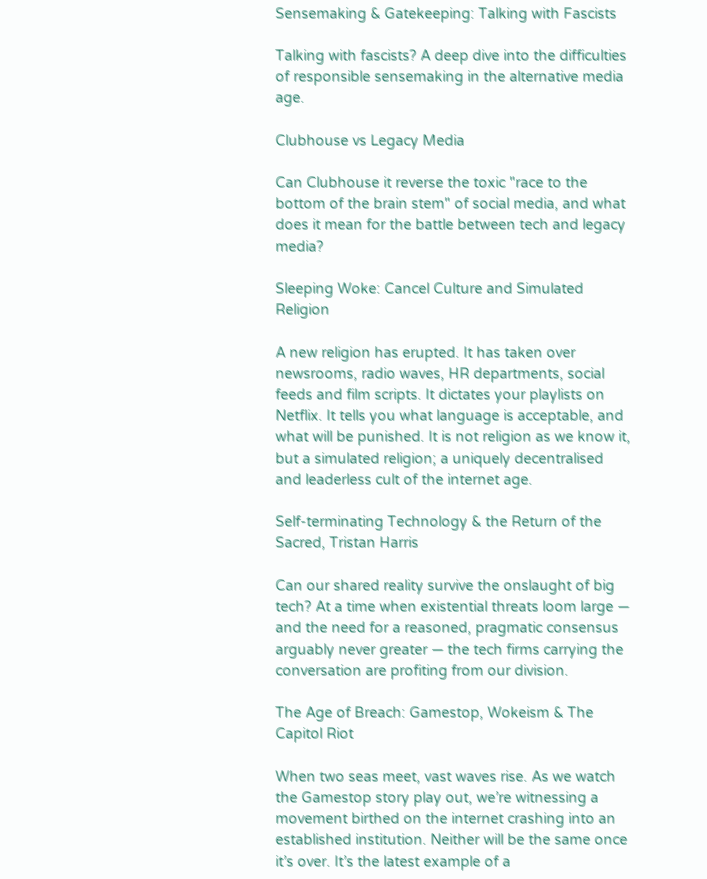Sensemaking & Gatekeeping: Talking with Fascists

Talking with fascists? A deep dive into the difficulties of responsible sensemaking in the alternative media age.

Clubhouse vs Legacy Media

Can Clubhouse it reverse the toxic "race to the bottom of the brain stem" of social media, and what does it mean for the battle between tech and legacy media?

Sleeping Woke: Cancel Culture and Simulated Religion

A new religion has erupted. It has taken over newsrooms, radio waves, HR departments, social feeds and film scripts. It dictates your playlists on Netflix. It tells you what language is acceptable, and what will be punished. It is not religion as we know it, but a simulated religion; a uniquely decentralised and leaderless cult of the internet age.

Self-terminating Technology & the Return of the Sacred, Tristan Harris

Can our shared reality survive the onslaught of big tech? At a time when existential threats loom large — and the need for a reasoned, pragmatic consensus arguably never greater — the tech firms carrying the conversation are profiting from our division.

The Age of Breach: Gamestop, Wokeism & The Capitol Riot

When two seas meet, vast waves rise. As we watch the Gamestop story play out, we’re witnessing a movement birthed on the internet crashing into an established institution. Neither will be the same once it’s over. It’s the latest example of a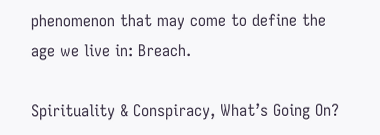phenomenon that may come to define the age we live in: Breach.

Spirituality & Conspiracy, What’s Going On?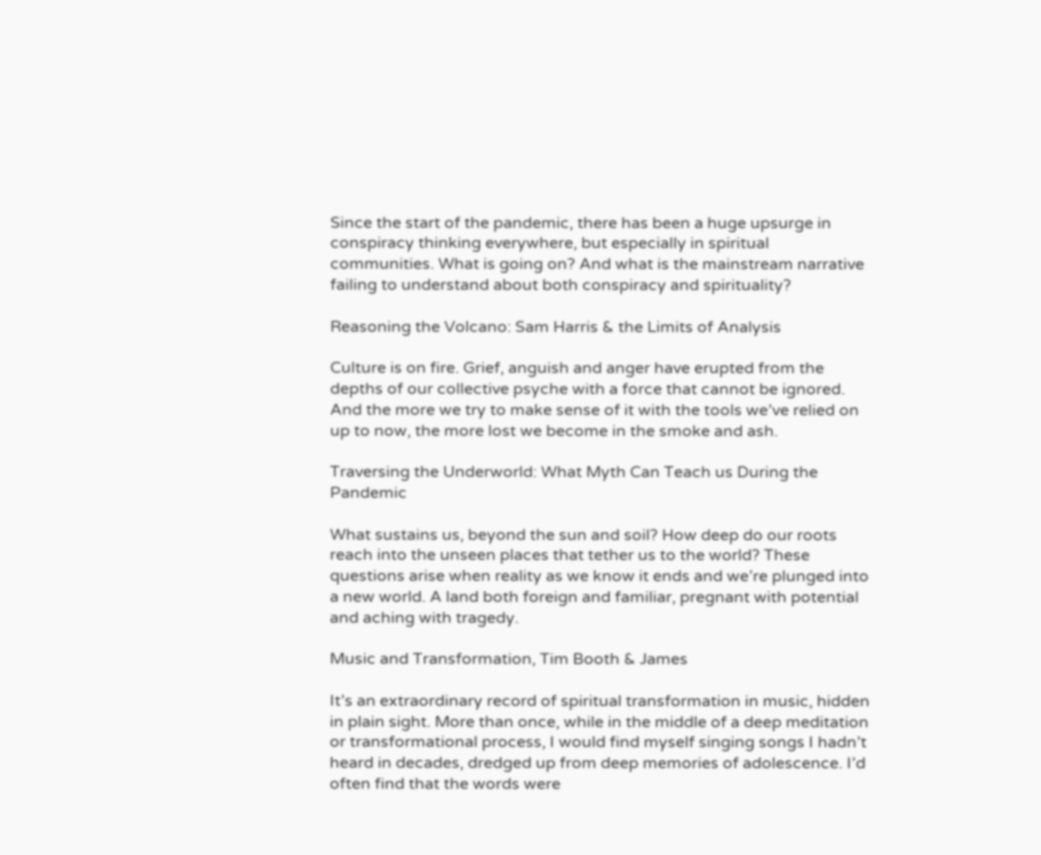Since the start of the pandemic, there has been a huge upsurge in conspiracy thinking everywhere, but especially in spiritual communities. What is going on? And what is the mainstream narrative failing to understand about both conspiracy and spirituality?

Reasoning the Volcano: Sam Harris & the Limits of Analysis

Culture is on fire. Grief, anguish and anger have erupted from the depths of our collective psyche with a force that cannot be ignored. And the more we try to make sense of it with the tools we’ve relied on up to now, the more lost we become in the smoke and ash.

Traversing the Underworld: What Myth Can Teach us During the Pandemic

What sustains us, beyond the sun and soil? How deep do our roots reach into the unseen places that tether us to the world? These questions arise when reality as we know it ends and we’re plunged into a new world. A land both foreign and familiar, pregnant with potential and aching with tragedy.

Music and Transformation, Tim Booth & James

It’s an extraordinary record of spiritual transformation in music, hidden in plain sight. More than once, while in the middle of a deep meditation or transformational process, I would find myself singing songs I hadn’t heard in decades, dredged up from deep memories of adolescence. I’d often find that the words were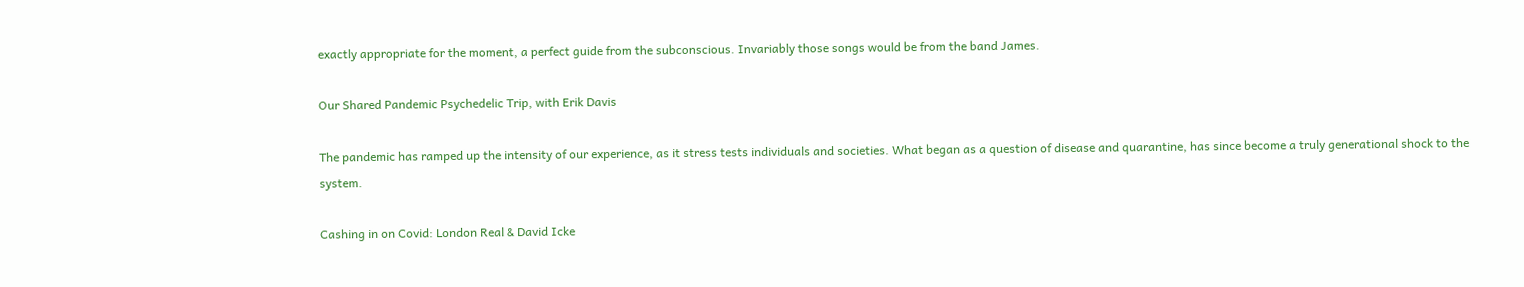exactly appropriate for the moment, a perfect guide from the subconscious. Invariably those songs would be from the band James.

Our Shared Pandemic Psychedelic Trip, with Erik Davis

The pandemic has ramped up the intensity of our experience, as it stress tests individuals and societies. What began as a question of disease and quarantine, has since become a truly generational shock to the system.

Cashing in on Covid: London Real & David Icke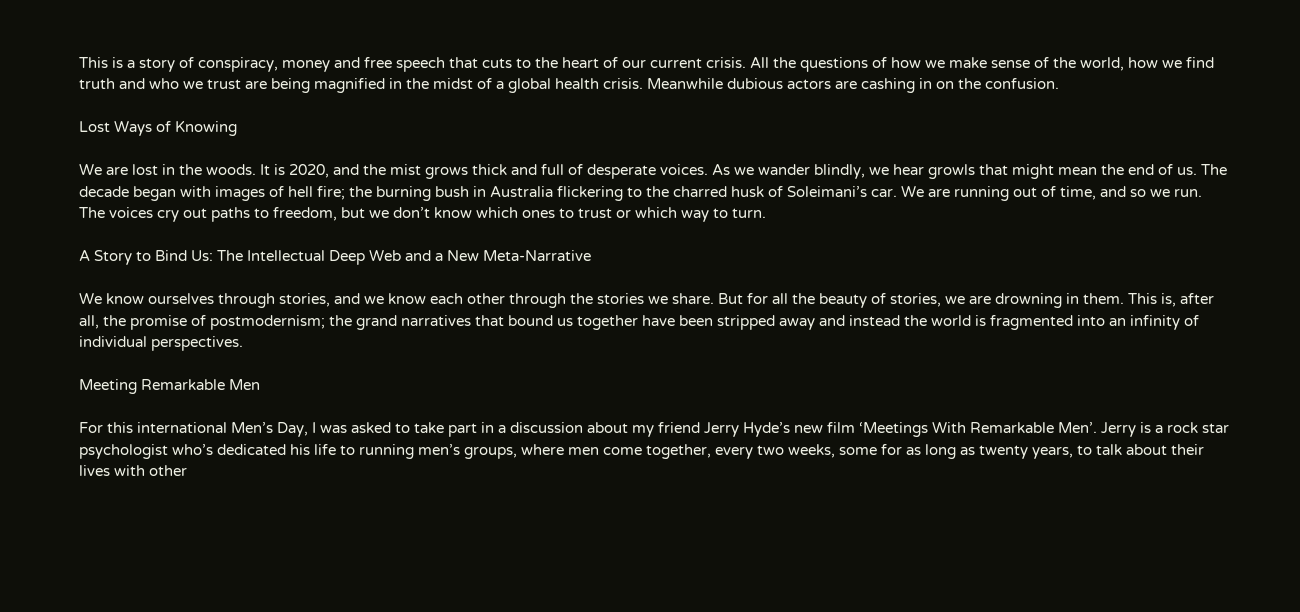This is a story of conspiracy, money and free speech that cuts to the heart of our current crisis. All the questions of how we make sense of the world, how we find truth and who we trust are being magnified in the midst of a global health crisis. Meanwhile dubious actors are cashing in on the confusion.

Lost Ways of Knowing

We are lost in the woods. It is 2020, and the mist grows thick and full of desperate voices. As we wander blindly, we hear growls that might mean the end of us. The decade began with images of hell fire; the burning bush in Australia flickering to the charred husk of Soleimani’s car. We are running out of time, and so we run. The voices cry out paths to freedom, but we don’t know which ones to trust or which way to turn.

A Story to Bind Us: The Intellectual Deep Web and a New Meta-Narrative

We know ourselves through stories, and we know each other through the stories we share. But for all the beauty of stories, we are drowning in them. This is, after all, the promise of postmodernism; the grand narratives that bound us together have been stripped away and instead the world is fragmented into an infinity of individual perspectives.

Meeting Remarkable Men

For this international Men’s Day, I was asked to take part in a discussion about my friend Jerry Hyde’s new film ‘Meetings With Remarkable Men’. Jerry is a rock star psychologist who’s dedicated his life to running men’s groups, where men come together, every two weeks, some for as long as twenty years, to talk about their lives with other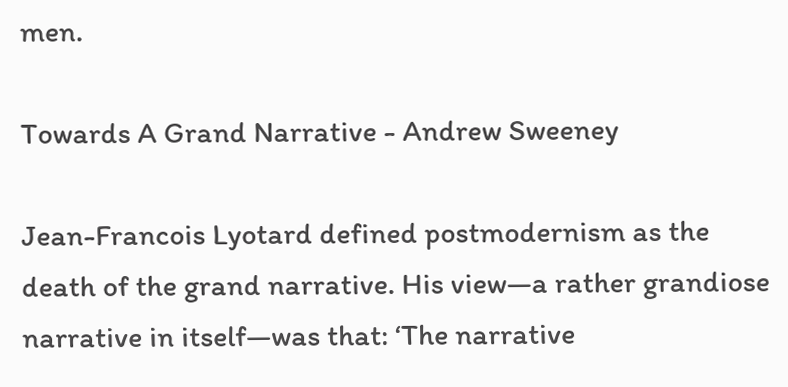men.

Towards A Grand Narrative - Andrew Sweeney

Jean-Francois Lyotard defined postmodernism as the death of the grand narrative. His view—a rather grandiose narrative in itself—was that: ‘The narrative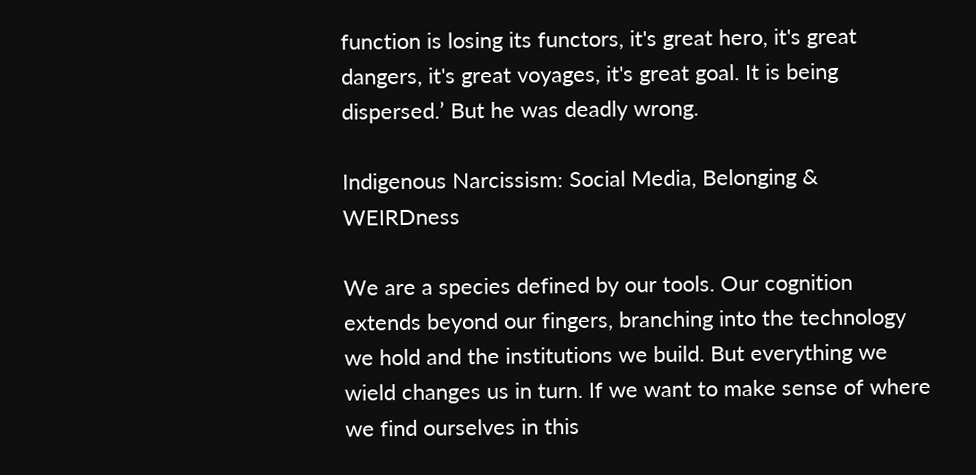function is losing its functors, it's great hero, it's great dangers, it's great voyages, it's great goal. It is being dispersed.’ But he was deadly wrong.

Indigenous Narcissism: Social Media, Belonging & WEIRDness

We are a species defined by our tools. Our cognition extends beyond our fingers, branching into the technology we hold and the institutions we build. But everything we wield changes us in turn. If we want to make sense of where we find ourselves in this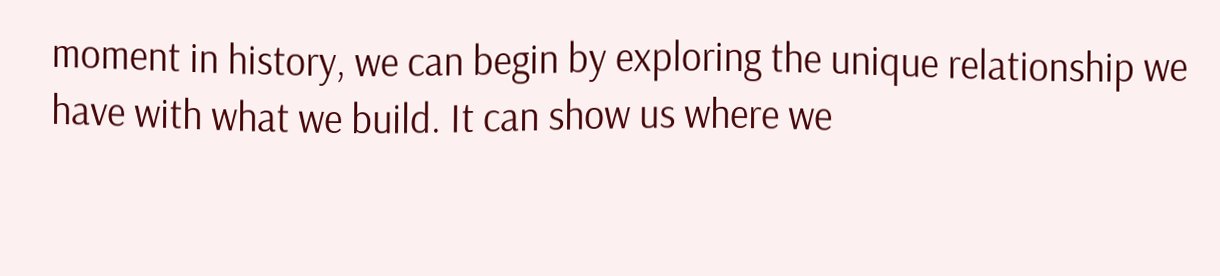moment in history, we can begin by exploring the unique relationship we have with what we build. It can show us where we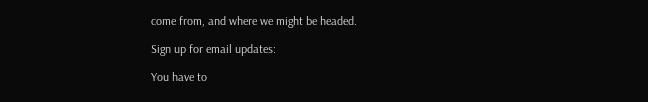come from, and where we might be headed.

Sign up for email updates:

You have to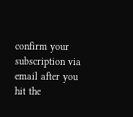confirm your subscription via email after you hit the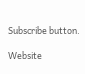Subscribe button.

Website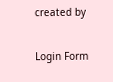created by

Login Form